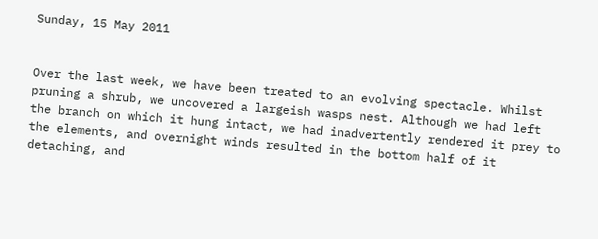Sunday, 15 May 2011


Over the last week, we have been treated to an evolving spectacle. Whilst pruning a shrub, we uncovered a largeish wasps nest. Although we had left the branch on which it hung intact, we had inadvertently rendered it prey to the elements, and overnight winds resulted in the bottom half of it detaching, and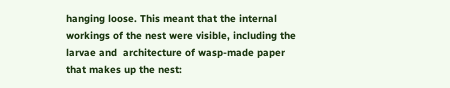hanging loose. This meant that the internal workings of the nest were visible, including the larvae and  architecture of wasp-made paper that makes up the nest: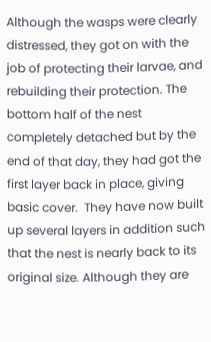Although the wasps were clearly distressed, they got on with the job of protecting their larvae, and rebuilding their protection. The bottom half of the nest completely detached but by the end of that day, they had got the first layer back in place, giving basic cover.  They have now built up several layers in addition such that the nest is nearly back to its original size. Although they are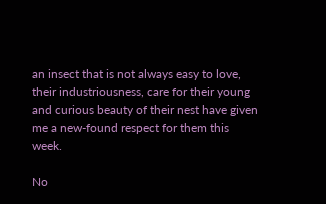an insect that is not always easy to love, their industriousness, care for their young and curious beauty of their nest have given me a new-found respect for them this week.

No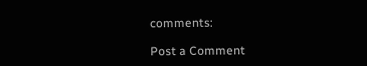comments:

Post a Comment